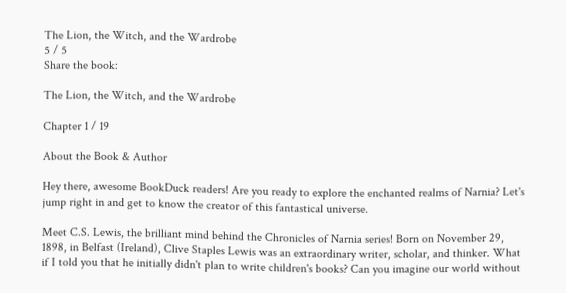The Lion, the Witch, and the Wardrobe
5 / 5
Share the book:

The Lion, the Witch, and the Wardrobe

Chapter 1 / 19

About the Book & Author

Hey there, awesome BookDuck readers! Are you ready to explore the enchanted realms of Narnia? Let's jump right in and get to know the creator of this fantastical universe.

Meet C.S. Lewis, the brilliant mind behind the Chronicles of Narnia series! Born on November 29, 1898, in Belfast (Ireland), Clive Staples Lewis was an extraordinary writer, scholar, and thinker. What if I told you that he initially didn't plan to write children's books? Can you imagine our world without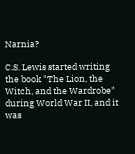Narnia?

C.S. Lewis started writing the book "The Lion, the Witch, and the Wardrobe" during World War II, and it was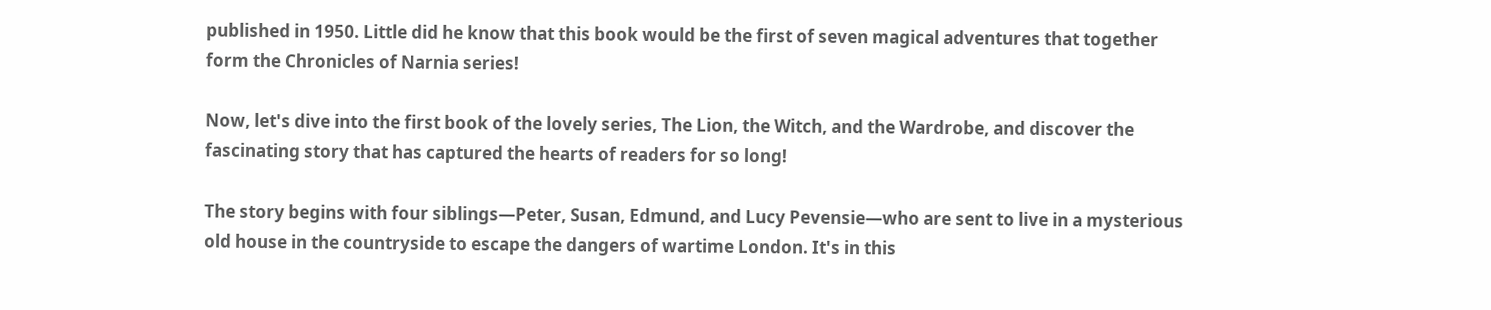published in 1950. Little did he know that this book would be the first of seven magical adventures that together form the Chronicles of Narnia series!

Now, let's dive into the first book of the lovely series, The Lion, the Witch, and the Wardrobe, and discover the fascinating story that has captured the hearts of readers for so long!

The story begins with four siblings—Peter, Susan, Edmund, and Lucy Pevensie—who are sent to live in a mysterious old house in the countryside to escape the dangers of wartime London. It's in this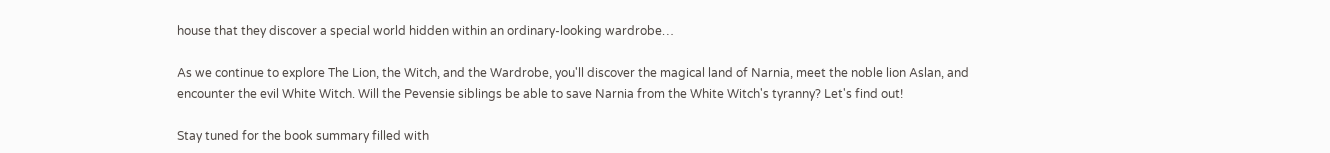house that they discover a special world hidden within an ordinary-looking wardrobe…

As we continue to explore The Lion, the Witch, and the Wardrobe, you'll discover the magical land of Narnia, meet the noble lion Aslan, and encounter the evil White Witch. Will the Pevensie siblings be able to save Narnia from the White Witch's tyranny? Let's find out!

Stay tuned for the book summary filled with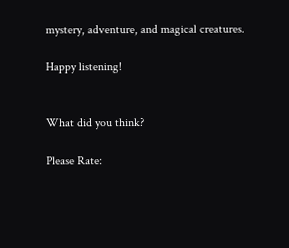mystery, adventure, and magical creatures.

Happy listening!


What did you think?

Please Rate: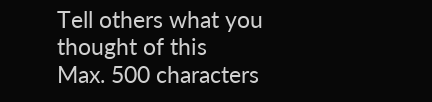Tell others what you thought of this
Max. 500 characters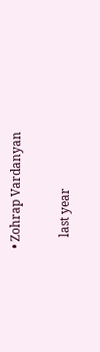• Zohrap Vardanyan

    last year